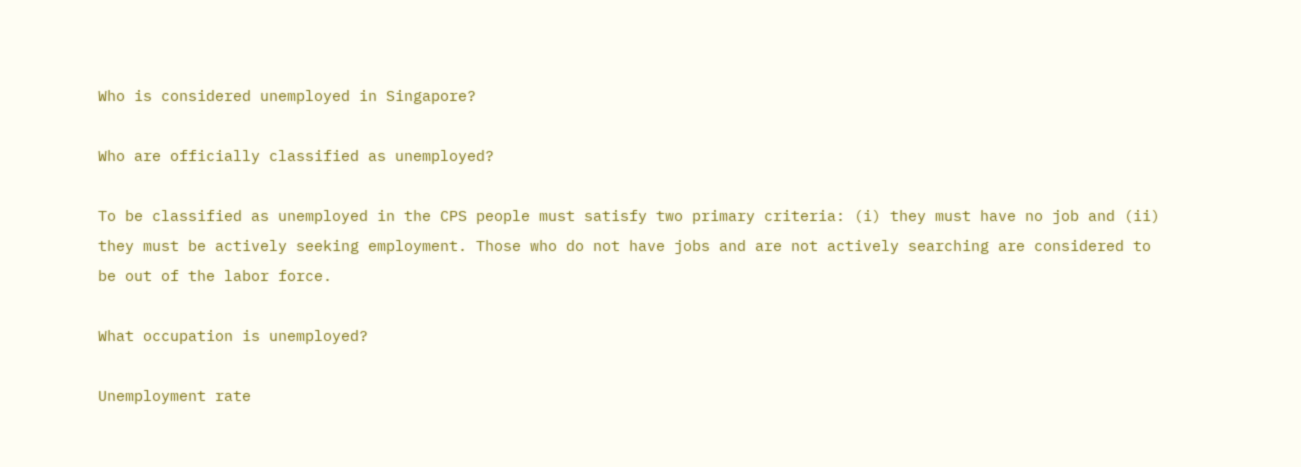Who is considered unemployed in Singapore?

Who are officially classified as unemployed?

To be classified as unemployed in the CPS people must satisfy two primary criteria: (i) they must have no job and (ii) they must be actively seeking employment. Those who do not have jobs and are not actively searching are considered to be out of the labor force.

What occupation is unemployed?

Unemployment rate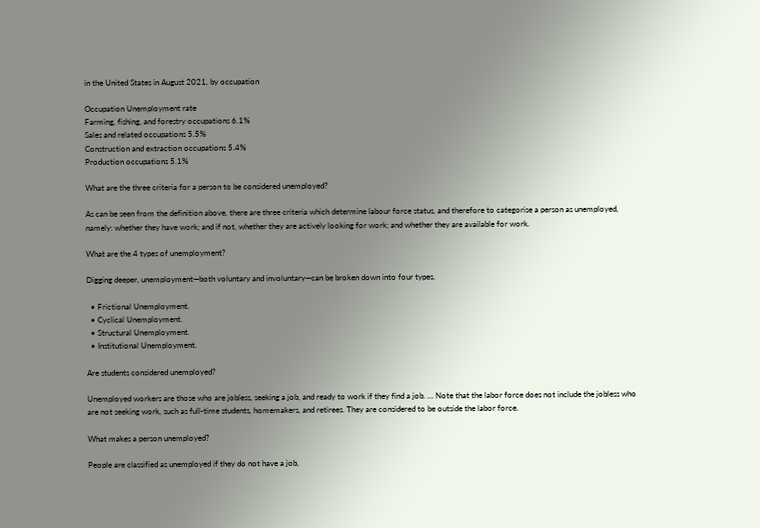in the United States in August 2021, by occupation

Occupation Unemployment rate
Farming, fishing, and forestry occupations 6.1%
Sales and related occupations 5.5%
Construction and extraction occupations 5.4%
Production occupations 5.1%

What are the three criteria for a person to be considered unemployed?

As can be seen from the definition above, there are three criteria which determine labour force status, and therefore to categorise a person as unemployed, namely: whether they have work; and if not, whether they are actively looking for work; and whether they are available for work.

What are the 4 types of unemployment?

Digging deeper, unemployment—both voluntary and involuntary—can be broken down into four types.

  • Frictional Unemployment.
  • Cyclical Unemployment.
  • Structural Unemployment.
  • Institutional Unemployment.

Are students considered unemployed?

Unemployed workers are those who are jobless, seeking a job, and ready to work if they find a job. … Note that the labor force does not include the jobless who are not seeking work, such as full-time students, homemakers, and retirees. They are considered to be outside the labor force.

What makes a person unemployed?

People are classified as unemployed if they do not have a job,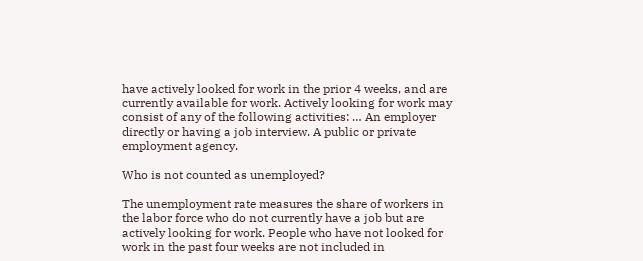have actively looked for work in the prior 4 weeks, and are currently available for work. Actively looking for work may consist of any of the following activities: … An employer directly or having a job interview. A public or private employment agency.

Who is not counted as unemployed?

The unemployment rate measures the share of workers in the labor force who do not currently have a job but are actively looking for work. People who have not looked for work in the past four weeks are not included in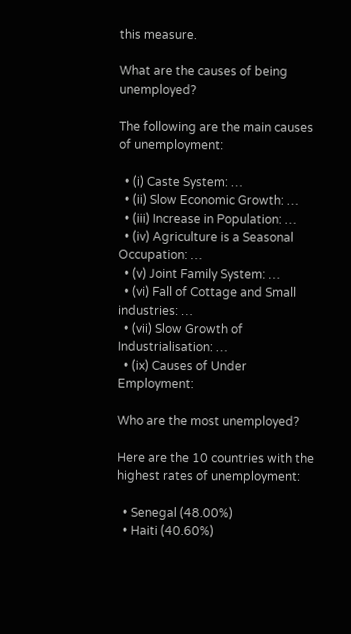this measure.

What are the causes of being unemployed?

The following are the main causes of unemployment:

  • (i) Caste System: …
  • (ii) Slow Economic Growth: …
  • (iii) Increase in Population: …
  • (iv) Agriculture is a Seasonal Occupation: …
  • (v) Joint Family System: …
  • (vi) Fall of Cottage and Small industries: …
  • (vii) Slow Growth of Industrialisation: …
  • (ix) Causes of Under Employment:

Who are the most unemployed?

Here are the 10 countries with the highest rates of unemployment:

  • Senegal (48.00%)
  • Haiti (40.60%)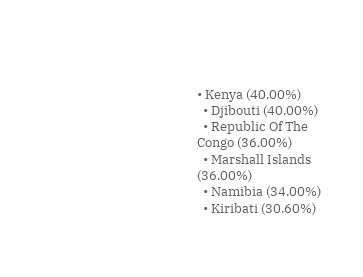• Kenya (40.00%)
  • Djibouti (40.00%)
  • Republic Of The Congo (36.00%)
  • Marshall Islands (36.00%)
  • Namibia (34.00%)
  • Kiribati (30.60%)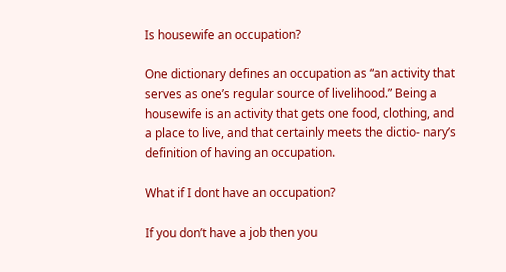Is housewife an occupation?

One dictionary defines an occupation as “an activity that serves as one’s regular source of livelihood.” Being a housewife is an activity that gets one food, clothing, and a place to live, and that certainly meets the dictio- nary’s definition of having an occupation.

What if I dont have an occupation?

If you don’t have a job then you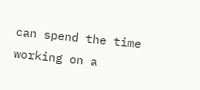can spend the time working on a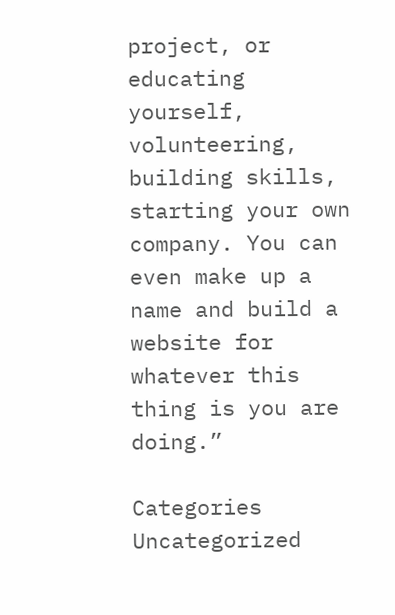project, or educating yourself, volunteering, building skills, starting your own company. You can even make up a name and build a website for whatever this thing is you are doing.”

Categories Uncategorized